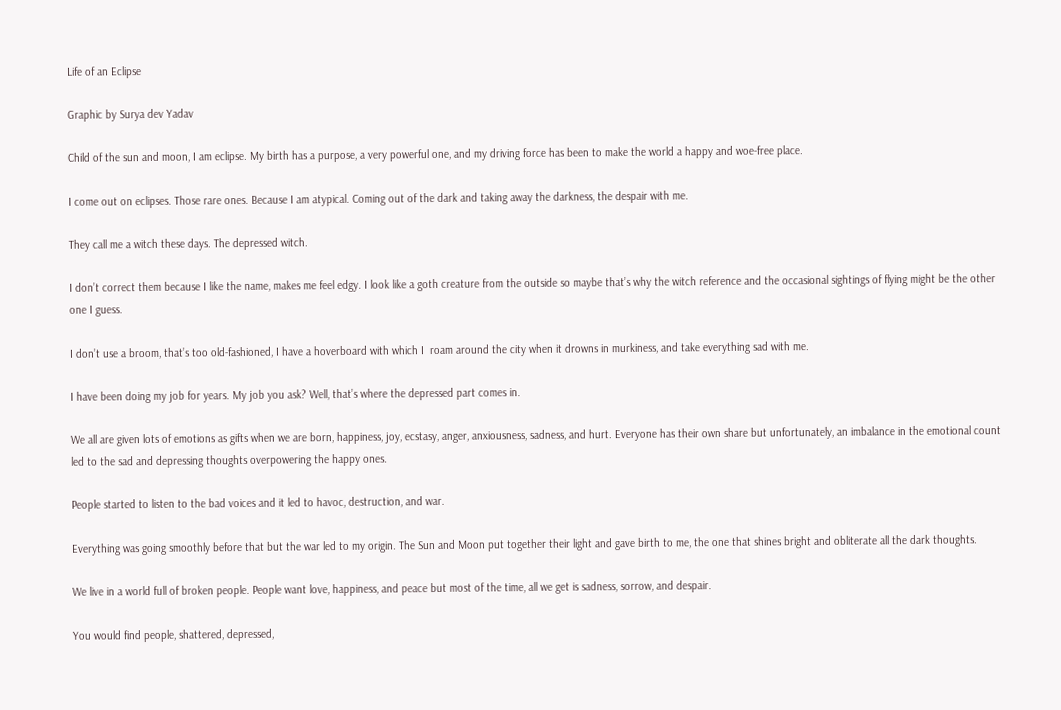Life of an Eclipse

Graphic by Surya dev Yadav

Child of the sun and moon, I am eclipse. My birth has a purpose, a very powerful one, and my driving force has been to make the world a happy and woe-free place.

I come out on eclipses. Those rare ones. Because I am atypical. Coming out of the dark and taking away the darkness, the despair with me.

They call me a witch these days. The depressed witch.

I don’t correct them because I like the name, makes me feel edgy. I look like a goth creature from the outside so maybe that’s why the witch reference and the occasional sightings of flying might be the other one I guess.

I don’t use a broom, that’s too old-fashioned, I have a hoverboard with which I  roam around the city when it drowns in murkiness, and take everything sad with me.

I have been doing my job for years. My job you ask? Well, that’s where the depressed part comes in.

We all are given lots of emotions as gifts when we are born, happiness, joy, ecstasy, anger, anxiousness, sadness, and hurt. Everyone has their own share but unfortunately, an imbalance in the emotional count led to the sad and depressing thoughts overpowering the happy ones.

People started to listen to the bad voices and it led to havoc, destruction, and war.

Everything was going smoothly before that but the war led to my origin. The Sun and Moon put together their light and gave birth to me, the one that shines bright and obliterate all the dark thoughts.

We live in a world full of broken people. People want love, happiness, and peace but most of the time, all we get is sadness, sorrow, and despair.

You would find people, shattered, depressed,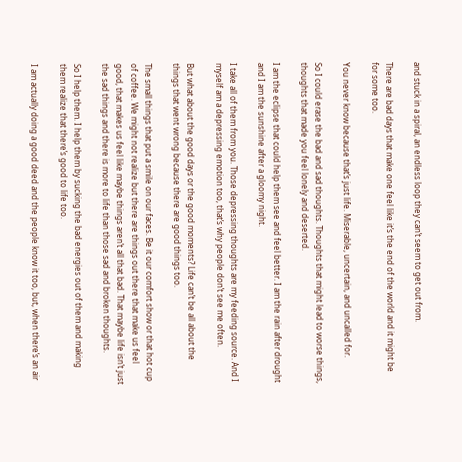and stuck in a spiral, an endless loop they can’t seem to get out from.

There are bad days that make one feel like it’s the end of the world and it might be for some too.

You never know because that’s just life. Miserable, uncertain, and uncalled for.

So I could erase the bad and sad thoughts. Thoughts that might lead to worse things, thoughts that made you feel lonely and deserted.

I am the eclipse that could help them see and feel better. I am the rain after drought and I am the sunshine after a gloomy night.

I take all of them from you. Those depressing thoughts are my feeding source. And I myself am a depressing emotion too, that’s why people don’t see me often.

But what about the good days or the good moments? Life can’t be all about the things that went wrong because there are good things too.

The small things that put a smile on our faces. Be it our comfort show or that hot cup of coffee. We might not realize but there are things out there that make us feel good, that makes us feel like maybe things aren’t all that bad. That maybe life isn’t just the sad things and there is more to life than those sad and broken thoughts.

So I help them. I help them by sucking the bad energies out of them and making them realize that there’s good to life too.

I am actually doing a good deed and the people know it too, but, when there’s an air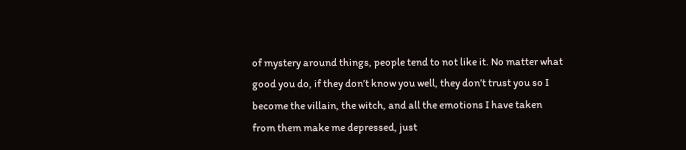of mystery around things, people tend to not like it. No matter what good you do, if they don’t know you well, they don’t trust you so I become the villain, the witch, and all the emotions I have taken from them make me depressed, just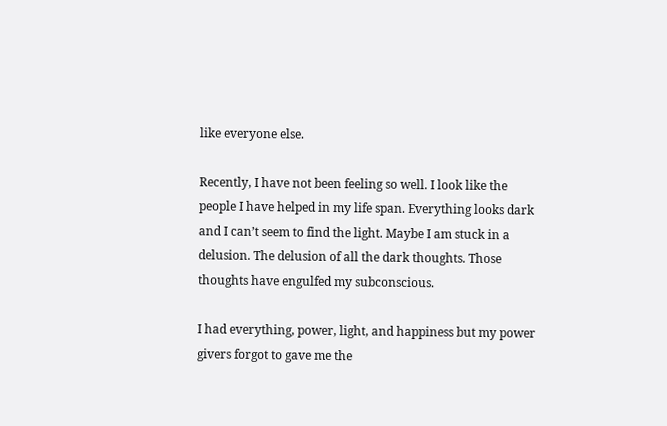like everyone else.

Recently, I have not been feeling so well. I look like the people I have helped in my life span. Everything looks dark and I can’t seem to find the light. Maybe I am stuck in a delusion. The delusion of all the dark thoughts. Those thoughts have engulfed my subconscious.

I had everything, power, light, and happiness but my power givers forgot to gave me the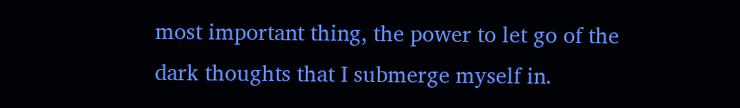most important thing, the power to let go of the dark thoughts that I submerge myself in.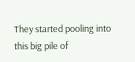They started pooling into this big pile of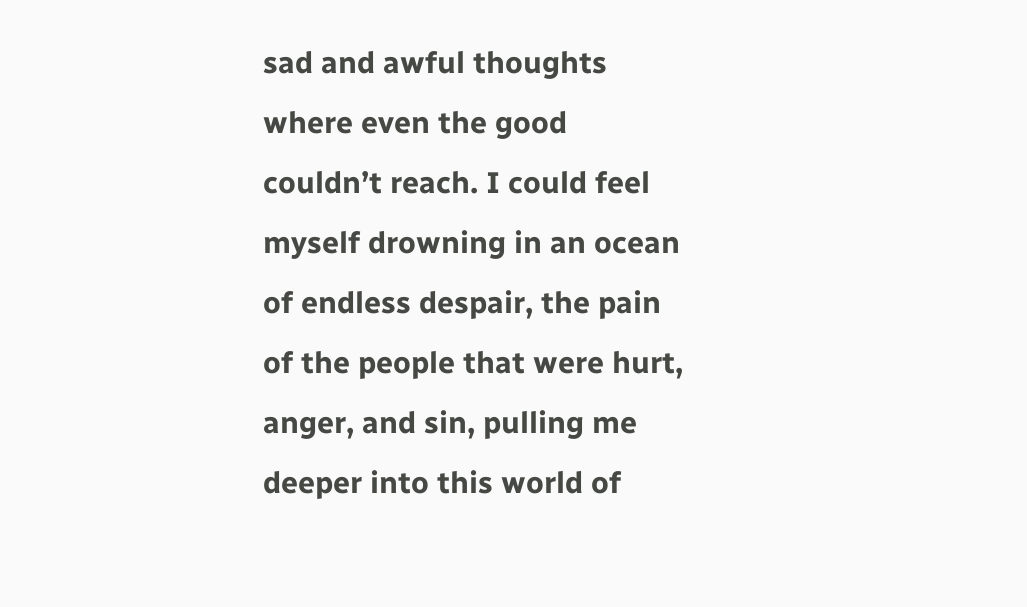sad and awful thoughts where even the good couldn’t reach. I could feel myself drowning in an ocean of endless despair, the pain of the people that were hurt, anger, and sin, pulling me deeper into this world of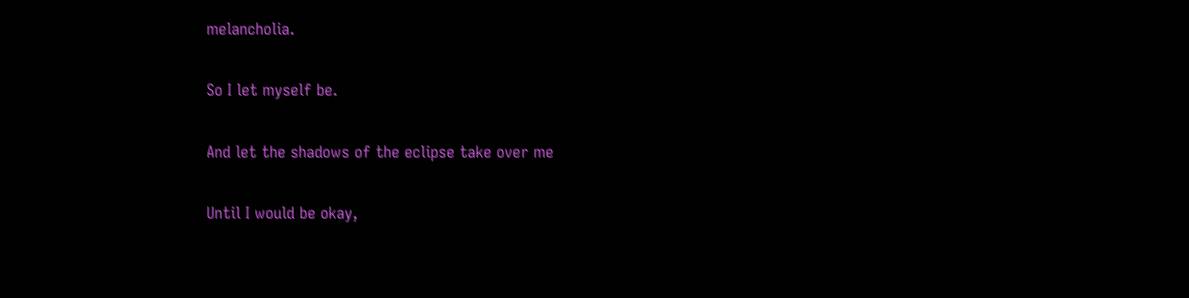melancholia.

So I let myself be.

And let the shadows of the eclipse take over me

Until I would be okay,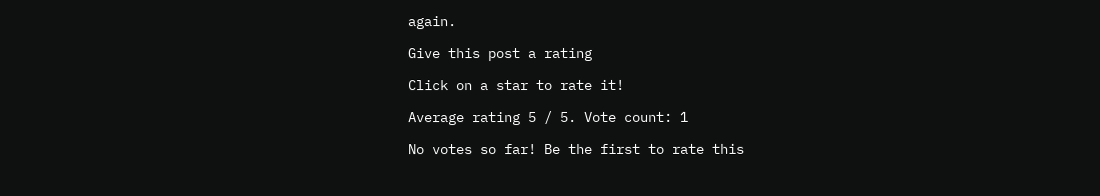again.

Give this post a rating

Click on a star to rate it!

Average rating 5 / 5. Vote count: 1

No votes so far! Be the first to rate this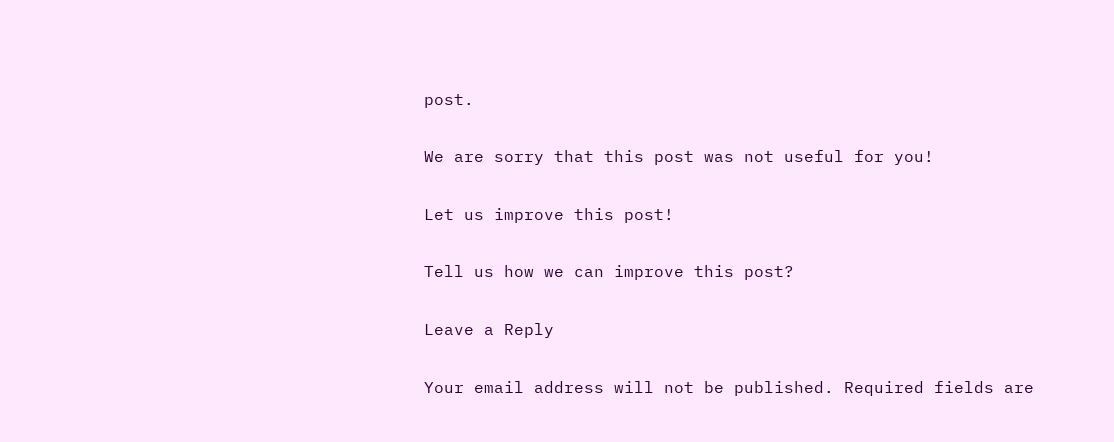post.

We are sorry that this post was not useful for you!

Let us improve this post!

Tell us how we can improve this post?

Leave a Reply

Your email address will not be published. Required fields are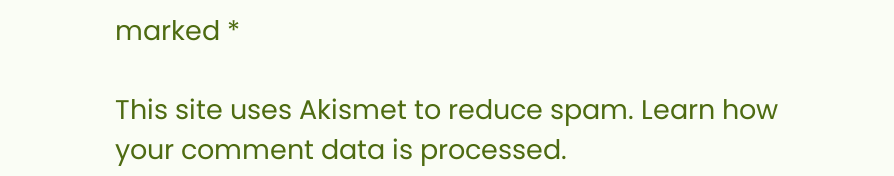marked *

This site uses Akismet to reduce spam. Learn how your comment data is processed.